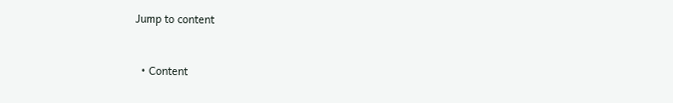Jump to content


  • Content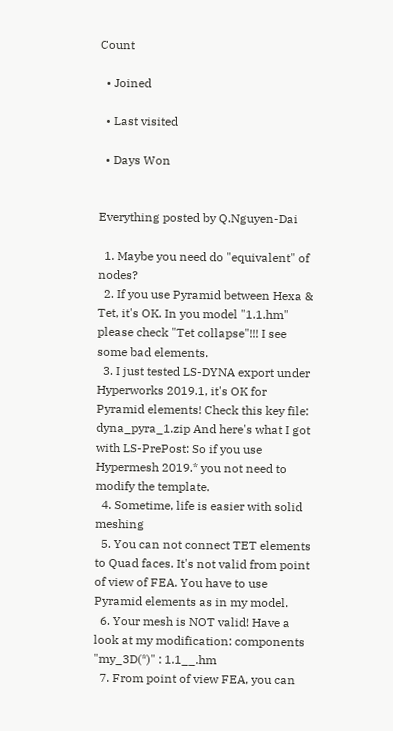Count

  • Joined

  • Last visited

  • Days Won


Everything posted by Q.Nguyen-Dai

  1. Maybe you need do "equivalent" of nodes?
  2. If you use Pyramid between Hexa & Tet, it's OK. In you model "1.1.hm" please check "Tet collapse"!!! I see some bad elements.
  3. I just tested LS-DYNA export under Hyperworks 2019.1, it's OK for Pyramid elements! Check this key file: dyna_pyra_1.zip And here's what I got with LS-PrePost: So if you use Hypermesh 2019.* you not need to modify the template.
  4. Sometime, life is easier with solid meshing
  5. You can not connect TET elements to Quad faces. It's not valid from point of view of FEA. You have to use Pyramid elements as in my model.
  6. Your mesh is NOT valid! Have a look at my modification: components "my_3D(*)" : 1.1__.hm
  7. From point of view FEA, you can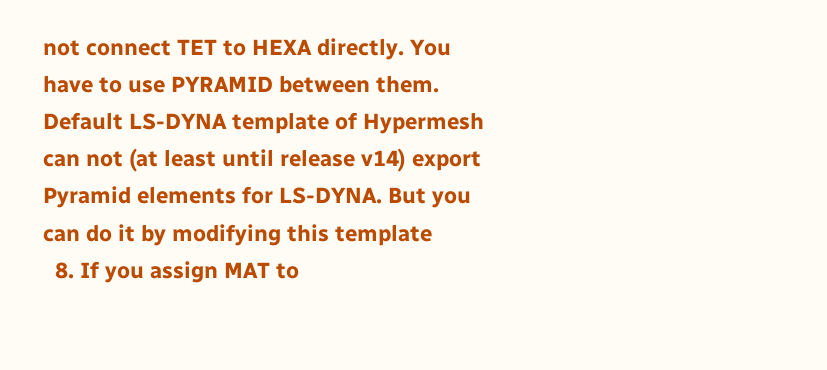not connect TET to HEXA directly. You have to use PYRAMID between them. Default LS-DYNA template of Hypermesh can not (at least until release v14) export Pyramid elements for LS-DYNA. But you can do it by modifying this template
  8. If you assign MAT to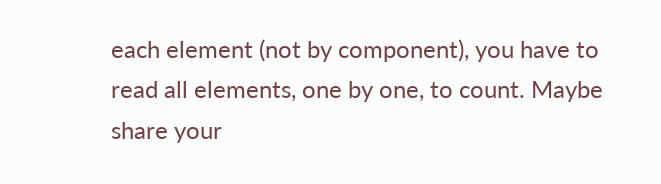each element (not by component), you have to read all elements, one by one, to count. Maybe share your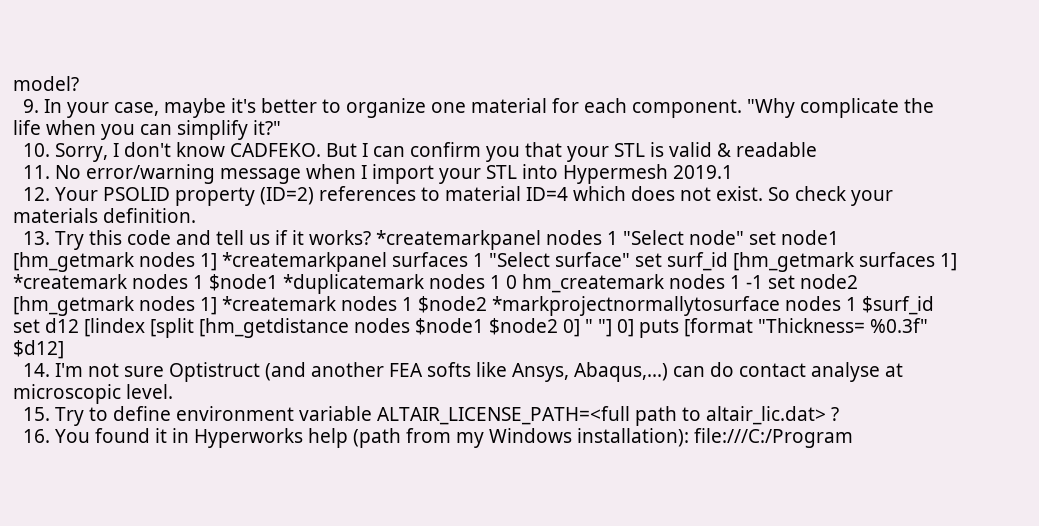model?
  9. In your case, maybe it's better to organize one material for each component. "Why complicate the life when you can simplify it?"
  10. Sorry, I don't know CADFEKO. But I can confirm you that your STL is valid & readable
  11. No error/warning message when I import your STL into Hypermesh 2019.1
  12. Your PSOLID property (ID=2) references to material ID=4 which does not exist. So check your materials definition.
  13. Try this code and tell us if it works? *createmarkpanel nodes 1 "Select node" set node1 [hm_getmark nodes 1] *createmarkpanel surfaces 1 "Select surface" set surf_id [hm_getmark surfaces 1] *createmark nodes 1 $node1 *duplicatemark nodes 1 0 hm_createmark nodes 1 -1 set node2 [hm_getmark nodes 1] *createmark nodes 1 $node2 *markprojectnormallytosurface nodes 1 $surf_id set d12 [lindex [split [hm_getdistance nodes $node1 $node2 0] " "] 0] puts [format "Thickness= %0.3f" $d12]
  14. I'm not sure Optistruct (and another FEA softs like Ansys, Abaqus,...) can do contact analyse at microscopic level.
  15. Try to define environment variable ALTAIR_LICENSE_PATH=<full path to altair_lic.dat> ?
  16. You found it in Hyperworks help (path from my Windows installation): file:///C:/Program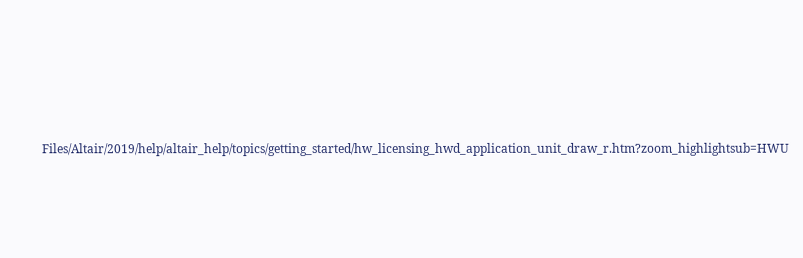Files/Altair/2019/help/altair_help/topics/getting_started/hw_licensing_hwd_application_unit_draw_r.htm?zoom_highlightsub=HWU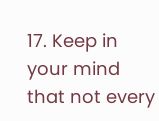17. Keep in your mind that not every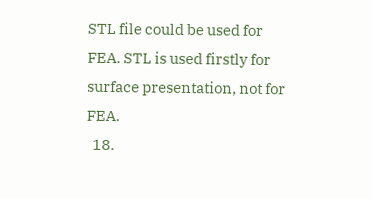STL file could be used for FEA. STL is used firstly for surface presentation, not for FEA.
  18.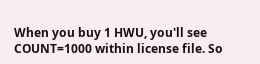When you buy 1 HWU, you'll see COUNT=1000 within license file. So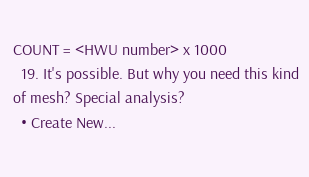COUNT = <HWU number> x 1000
  19. It's possible. But why you need this kind of mesh? Special analysis?
  • Create New...